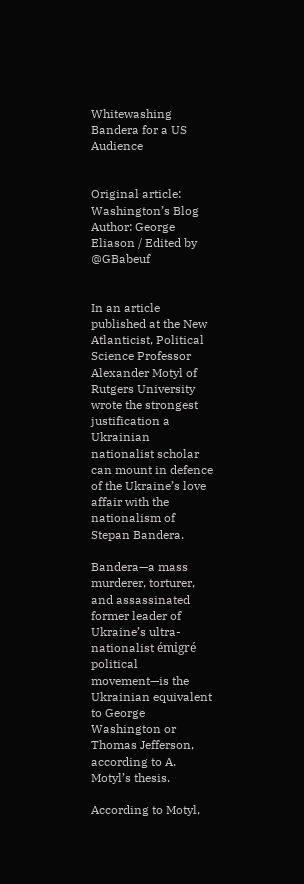Whitewashing Bandera for a US Audience


Original article: Washington’s Blog
Author: George Eliason / Edited by @GBabeuf


In an article published at the New Atlanticist, Political Science Professor Alexander Motyl of Rutgers University wrote the strongest justification a Ukrainian nationalist scholar can mount in defence of the Ukraine’s love affair with the nationalism of Stepan Bandera.

Bandera—a mass murderer, torturer, and assassinated former leader of Ukraine’s ultra-nationalist émigré political movement—is the Ukrainian equivalent to George Washington or Thomas Jefferson, according to A. Motyl’s thesis.

According to Motyl,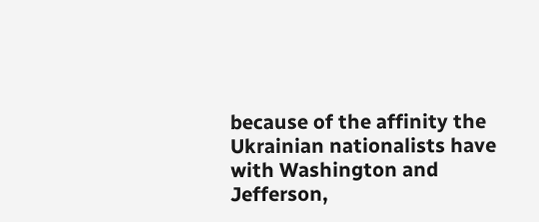because of the affinity the Ukrainian nationalists have with Washington and Jefferson,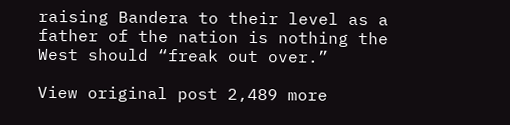raising Bandera to their level as a father of the nation is nothing the West should “freak out over.”

View original post 2,489 more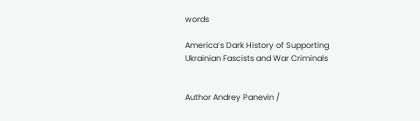words

America’s Dark History of Supporting Ukrainian Fascists and War Criminals


Author Andrey Panevin /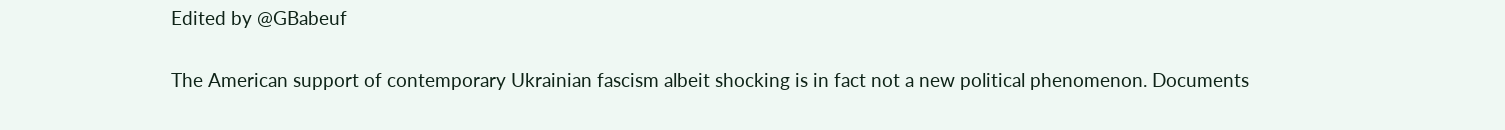Edited by @GBabeuf


The American support of contemporary Ukrainian fascism albeit shocking is in fact not a new political phenomenon. Documents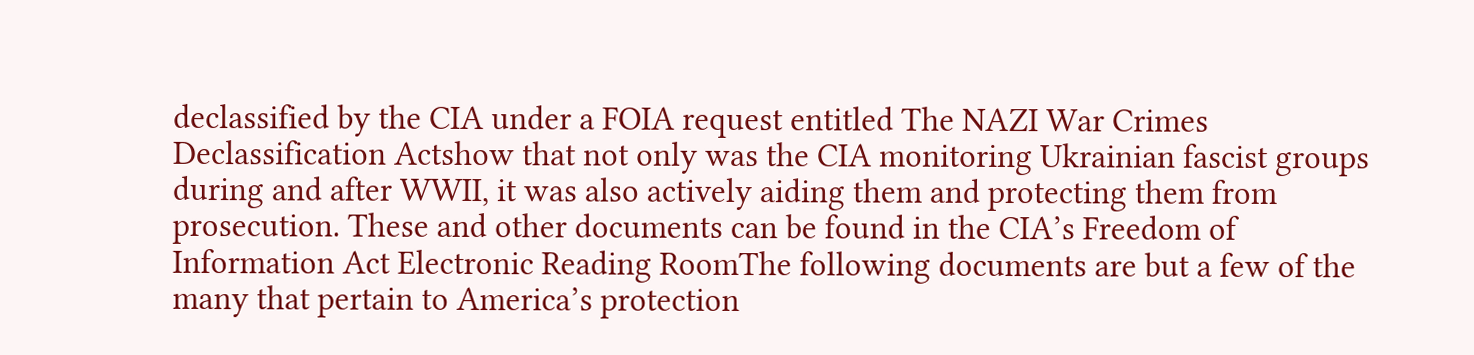declassified by the CIA under a FOIA request entitled The NAZI War Crimes Declassification Actshow that not only was the CIA monitoring Ukrainian fascist groups during and after WWII, it was also actively aiding them and protecting them from prosecution. These and other documents can be found in the CIA’s Freedom of Information Act Electronic Reading RoomThe following documents are but a few of the many that pertain to America’s protection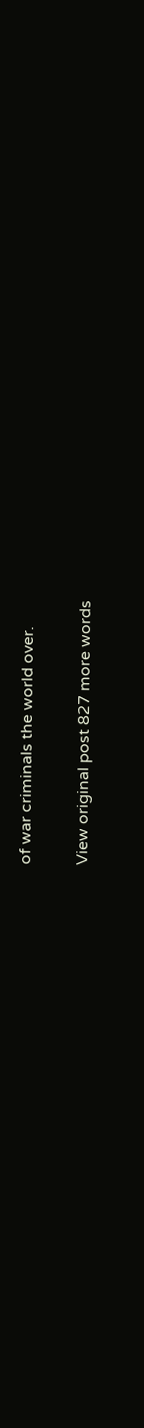of war criminals the world over.

View original post 827 more words